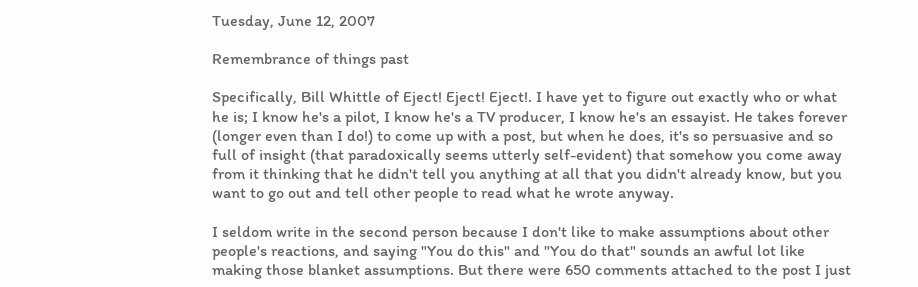Tuesday, June 12, 2007

Remembrance of things past

Specifically, Bill Whittle of Eject! Eject! Eject!. I have yet to figure out exactly who or what he is; I know he's a pilot, I know he's a TV producer, I know he's an essayist. He takes forever (longer even than I do!) to come up with a post, but when he does, it's so persuasive and so full of insight (that paradoxically seems utterly self-evident) that somehow you come away from it thinking that he didn't tell you anything at all that you didn't already know, but you want to go out and tell other people to read what he wrote anyway.

I seldom write in the second person because I don't like to make assumptions about other people's reactions, and saying "You do this" and "You do that" sounds an awful lot like making those blanket assumptions. But there were 650 comments attached to the post I just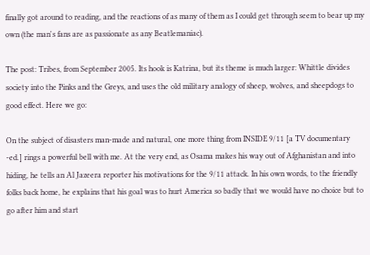finally got around to reading, and the reactions of as many of them as I could get through seem to bear up my own (the man's fans are as passionate as any Beatlemaniac).

The post: Tribes, from September 2005. Its hook is Katrina, but its theme is much larger: Whittle divides society into the Pinks and the Greys, and uses the old military analogy of sheep, wolves, and sheepdogs to good effect. Here we go:

On the subject of disasters man-made and natural, one more thing from INSIDE 9/11 [a TV documentary -ed.] rings a powerful bell with me. At the very end, as Osama makes his way out of Afghanistan and into hiding, he tells an Al Jazeera reporter his motivations for the 9/11 attack. In his own words, to the friendly folks back home, he explains that his goal was to hurt America so badly that we would have no choice but to go after him and start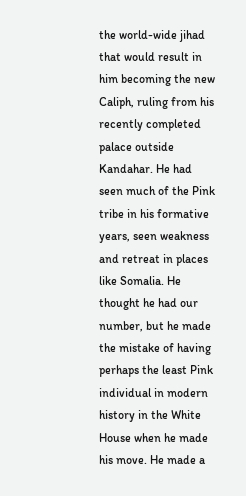the world-wide jihad that would result in him becoming the new Caliph, ruling from his recently completed palace outside Kandahar. He had seen much of the Pink tribe in his formative years, seen weakness and retreat in places like Somalia. He thought he had our number, but he made the mistake of having perhaps the least Pink individual in modern history in the White House when he made his move. He made a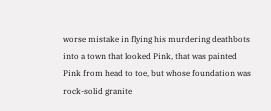worse mistake in flying his murdering deathbots into a town that looked Pink, that was painted Pink from head to toe, but whose foundation was rock-solid granite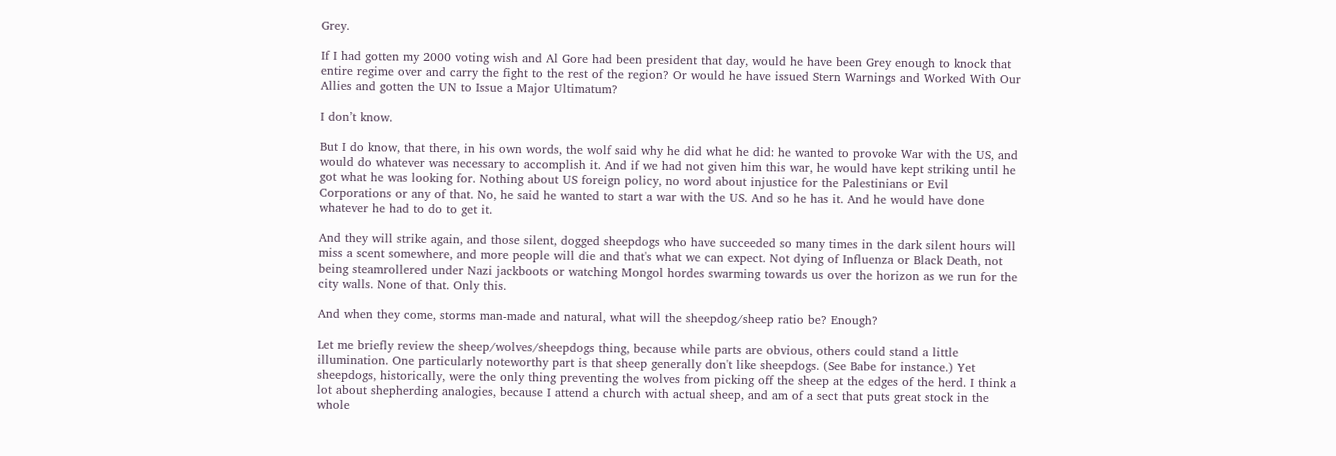Grey.

If I had gotten my 2000 voting wish and Al Gore had been president that day, would he have been Grey enough to knock that entire regime over and carry the fight to the rest of the region? Or would he have issued Stern Warnings and Worked With Our Allies and gotten the UN to Issue a Major Ultimatum?

I don’t know.

But I do know, that there, in his own words, the wolf said why he did what he did: he wanted to provoke War with the US, and would do whatever was necessary to accomplish it. And if we had not given him this war, he would have kept striking until he got what he was looking for. Nothing about US foreign policy, no word about injustice for the Palestinians or Evil Corporations or any of that. No, he said he wanted to start a war with the US. And so he has it. And he would have done whatever he had to do to get it.

And they will strike again, and those silent, dogged sheepdogs who have succeeded so many times in the dark silent hours will miss a scent somewhere, and more people will die and that's what we can expect. Not dying of Influenza or Black Death, not being steamrollered under Nazi jackboots or watching Mongol hordes swarming towards us over the horizon as we run for the city walls. None of that. Only this.

And when they come, storms man-made and natural, what will the sheepdog/sheep ratio be? Enough?

Let me briefly review the sheep/wolves/sheepdogs thing, because while parts are obvious, others could stand a little illumination. One particularly noteworthy part is that sheep generally don't like sheepdogs. (See Babe for instance.) Yet sheepdogs, historically, were the only thing preventing the wolves from picking off the sheep at the edges of the herd. I think a lot about shepherding analogies, because I attend a church with actual sheep, and am of a sect that puts great stock in the whole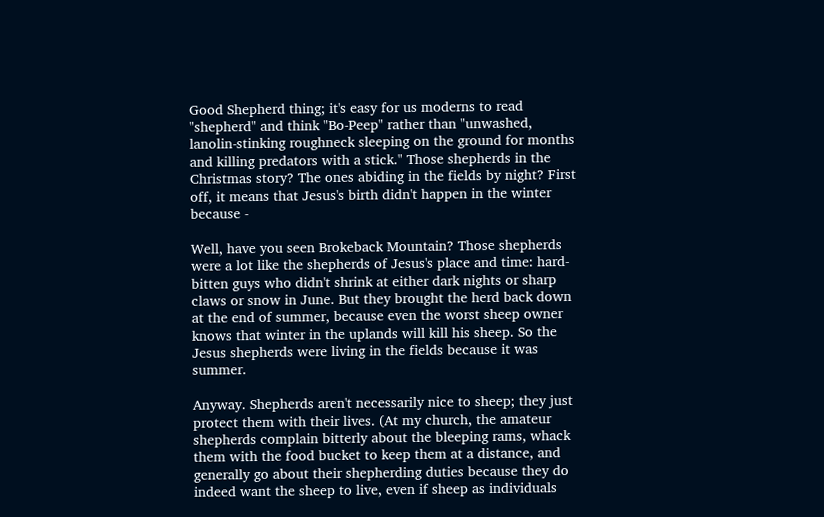Good Shepherd thing; it's easy for us moderns to read "shepherd" and think "Bo-Peep" rather than "unwashed, lanolin-stinking roughneck sleeping on the ground for months and killing predators with a stick." Those shepherds in the Christmas story? The ones abiding in the fields by night? First off, it means that Jesus's birth didn't happen in the winter because -

Well, have you seen Brokeback Mountain? Those shepherds were a lot like the shepherds of Jesus's place and time: hard-bitten guys who didn't shrink at either dark nights or sharp claws or snow in June. But they brought the herd back down at the end of summer, because even the worst sheep owner knows that winter in the uplands will kill his sheep. So the Jesus shepherds were living in the fields because it was summer.

Anyway. Shepherds aren't necessarily nice to sheep; they just protect them with their lives. (At my church, the amateur shepherds complain bitterly about the bleeping rams, whack them with the food bucket to keep them at a distance, and generally go about their shepherding duties because they do indeed want the sheep to live, even if sheep as individuals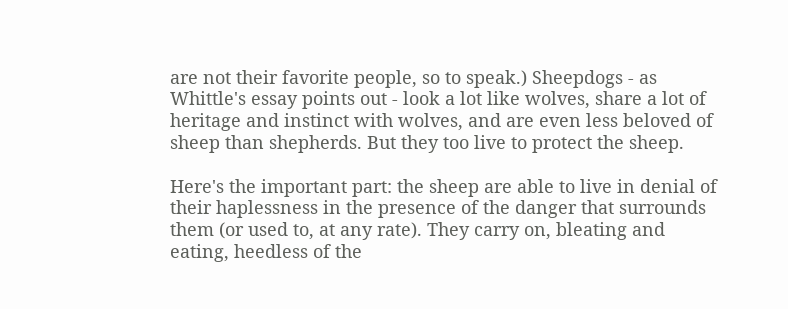are not their favorite people, so to speak.) Sheepdogs - as Whittle's essay points out - look a lot like wolves, share a lot of heritage and instinct with wolves, and are even less beloved of sheep than shepherds. But they too live to protect the sheep.

Here's the important part: the sheep are able to live in denial of their haplessness in the presence of the danger that surrounds them (or used to, at any rate). They carry on, bleating and eating, heedless of the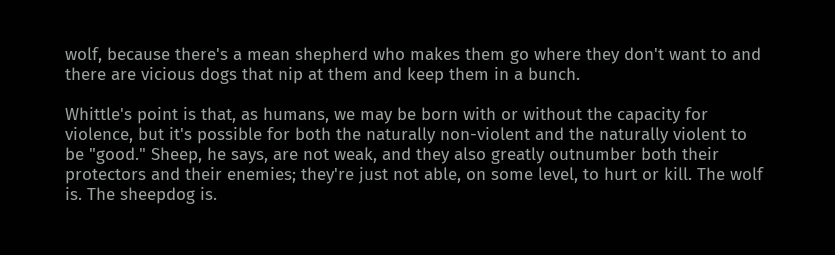wolf, because there's a mean shepherd who makes them go where they don't want to and there are vicious dogs that nip at them and keep them in a bunch.

Whittle's point is that, as humans, we may be born with or without the capacity for violence, but it's possible for both the naturally non-violent and the naturally violent to be "good." Sheep, he says, are not weak, and they also greatly outnumber both their protectors and their enemies; they're just not able, on some level, to hurt or kill. The wolf is. The sheepdog is.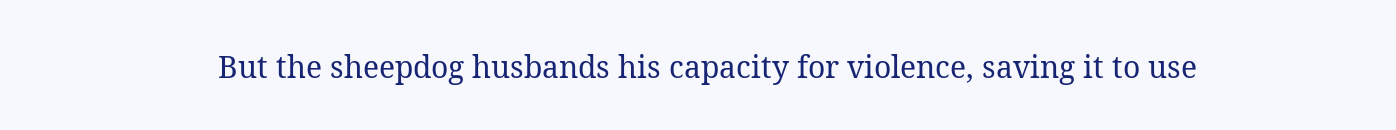But the sheepdog husbands his capacity for violence, saving it to use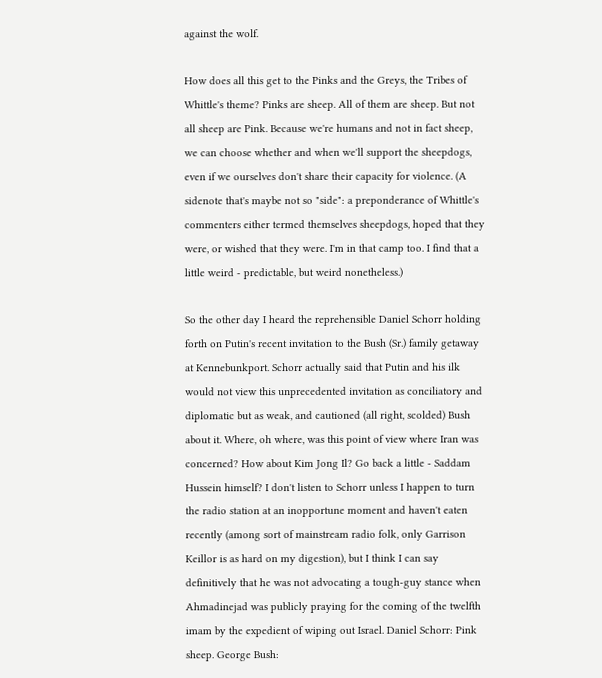against the wolf.

How does all this get to the Pinks and the Greys, the Tribes of Whittle's theme? Pinks are sheep. All of them are sheep. But not all sheep are Pink. Because we're humans and not in fact sheep, we can choose whether and when we'll support the sheepdogs, even if we ourselves don't share their capacity for violence. (A sidenote that's maybe not so "side": a preponderance of Whittle's commenters either termed themselves sheepdogs, hoped that they were, or wished that they were. I'm in that camp too. I find that a little weird - predictable, but weird nonetheless.)

So the other day I heard the reprehensible Daniel Schorr holding forth on Putin's recent invitation to the Bush (Sr.) family getaway at Kennebunkport. Schorr actually said that Putin and his ilk would not view this unprecedented invitation as conciliatory and diplomatic but as weak, and cautioned (all right, scolded) Bush about it. Where, oh where, was this point of view where Iran was concerned? How about Kim Jong Il? Go back a little - Saddam Hussein himself? I don't listen to Schorr unless I happen to turn the radio station at an inopportune moment and haven't eaten recently (among sort of mainstream radio folk, only Garrison Keillor is as hard on my digestion), but I think I can say definitively that he was not advocating a tough-guy stance when Ahmadinejad was publicly praying for the coming of the twelfth imam by the expedient of wiping out Israel. Daniel Schorr: Pink sheep. George Bush: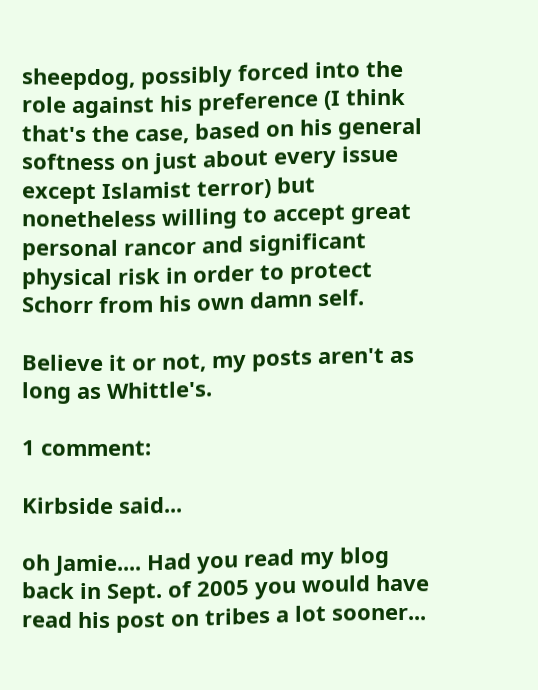sheepdog, possibly forced into the role against his preference (I think that's the case, based on his general softness on just about every issue except Islamist terror) but nonetheless willing to accept great personal rancor and significant physical risk in order to protect Schorr from his own damn self.

Believe it or not, my posts aren't as long as Whittle's.

1 comment:

Kirbside said...

oh Jamie.... Had you read my blog back in Sept. of 2005 you would have read his post on tribes a lot sooner...